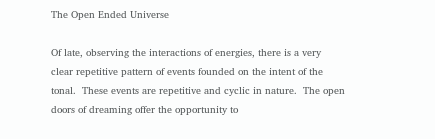The Open Ended Universe

Of late, observing the interactions of energies, there is a very clear repetitive pattern of events founded on the intent of the tonal.  These events are repetitive and cyclic in nature.  The open doors of dreaming offer the opportunity to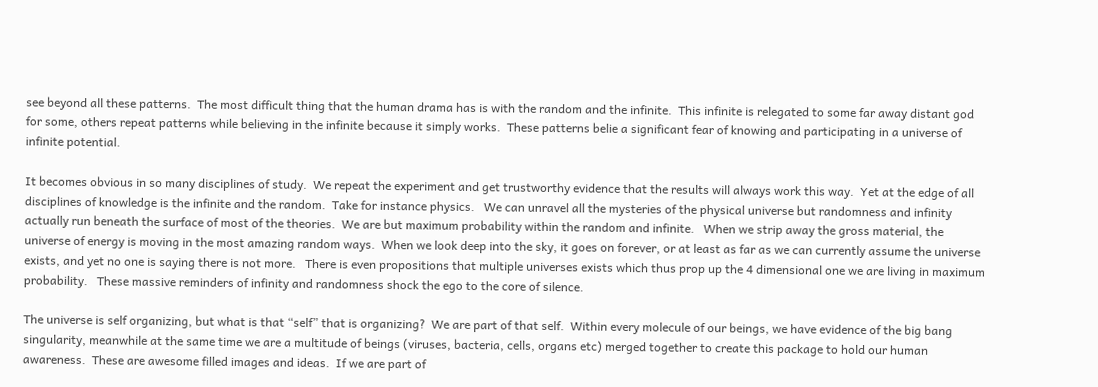see beyond all these patterns.  The most difficult thing that the human drama has is with the random and the infinite.  This infinite is relegated to some far away distant god for some, others repeat patterns while believing in the infinite because it simply works.  These patterns belie a significant fear of knowing and participating in a universe of infinite potential.

It becomes obvious in so many disciplines of study.  We repeat the experiment and get trustworthy evidence that the results will always work this way.  Yet at the edge of all disciplines of knowledge is the infinite and the random.  Take for instance physics.   We can unravel all the mysteries of the physical universe but randomness and infinity actually run beneath the surface of most of the theories.  We are but maximum probability within the random and infinite.   When we strip away the gross material, the universe of energy is moving in the most amazing random ways.  When we look deep into the sky, it goes on forever, or at least as far as we can currently assume the universe exists, and yet no one is saying there is not more.   There is even propositions that multiple universes exists which thus prop up the 4 dimensional one we are living in maximum probability.   These massive reminders of infinity and randomness shock the ego to the core of silence.

The universe is self organizing, but what is that “self” that is organizing?  We are part of that self.  Within every molecule of our beings, we have evidence of the big bang singularity, meanwhile at the same time we are a multitude of beings (viruses, bacteria, cells, organs etc) merged together to create this package to hold our human awareness.  These are awesome filled images and ideas.  If we are part of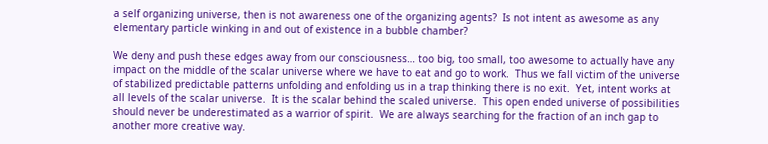a self organizing universe, then is not awareness one of the organizing agents?  Is not intent as awesome as any elementary particle winking in and out of existence in a bubble chamber?

We deny and push these edges away from our consciousness… too big, too small, too awesome to actually have any impact on the middle of the scalar universe where we have to eat and go to work.  Thus we fall victim of the universe of stabilized predictable patterns unfolding and enfolding us in a trap thinking there is no exit.  Yet, intent works at all levels of the scalar universe.  It is the scalar behind the scaled universe.  This open ended universe of possibilities should never be underestimated as a warrior of spirit.  We are always searching for the fraction of an inch gap to another more creative way.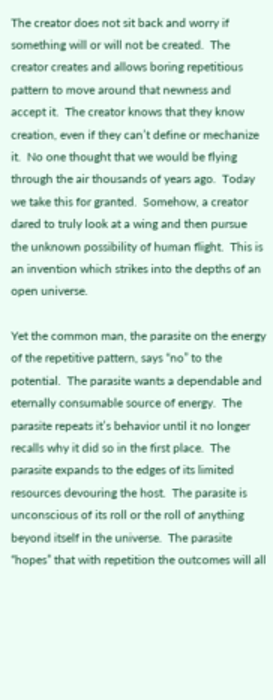The creator does not sit back and worry if something will or will not be created.  The creator creates and allows boring repetitious pattern to move around that newness and accept it.  The creator knows that they know creation, even if they can’t define or mechanize it.  No one thought that we would be flying through the air thousands of years ago.  Today we take this for granted.  Somehow, a creator dared to truly look at a wing and then pursue the unknown possibility of human flight.  This is an invention which strikes into the depths of an open universe.

Yet the common man, the parasite on the energy of the repetitive pattern, says “no” to the potential.  The parasite wants a dependable and eternally consumable source of energy.  The parasite repeats it’s behavior until it no longer recalls why it did so in the first place.  The parasite expands to the edges of its limited resources devouring the host.  The parasite is unconscious of its roll or the roll of anything beyond itself in the universe.  The parasite “hopes” that with repetition the outcomes will all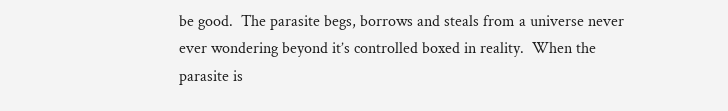be good.  The parasite begs, borrows and steals from a universe never ever wondering beyond it’s controlled boxed in reality.  When the parasite is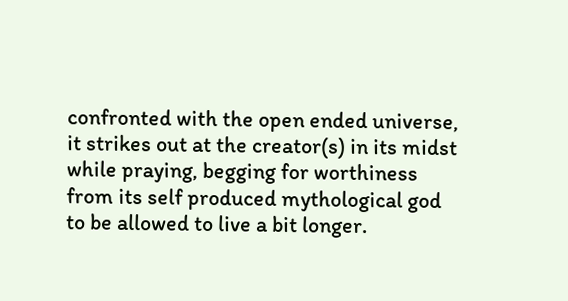confronted with the open ended universe, it strikes out at the creator(s) in its midst while praying, begging for worthiness from its self produced mythological god to be allowed to live a bit longer.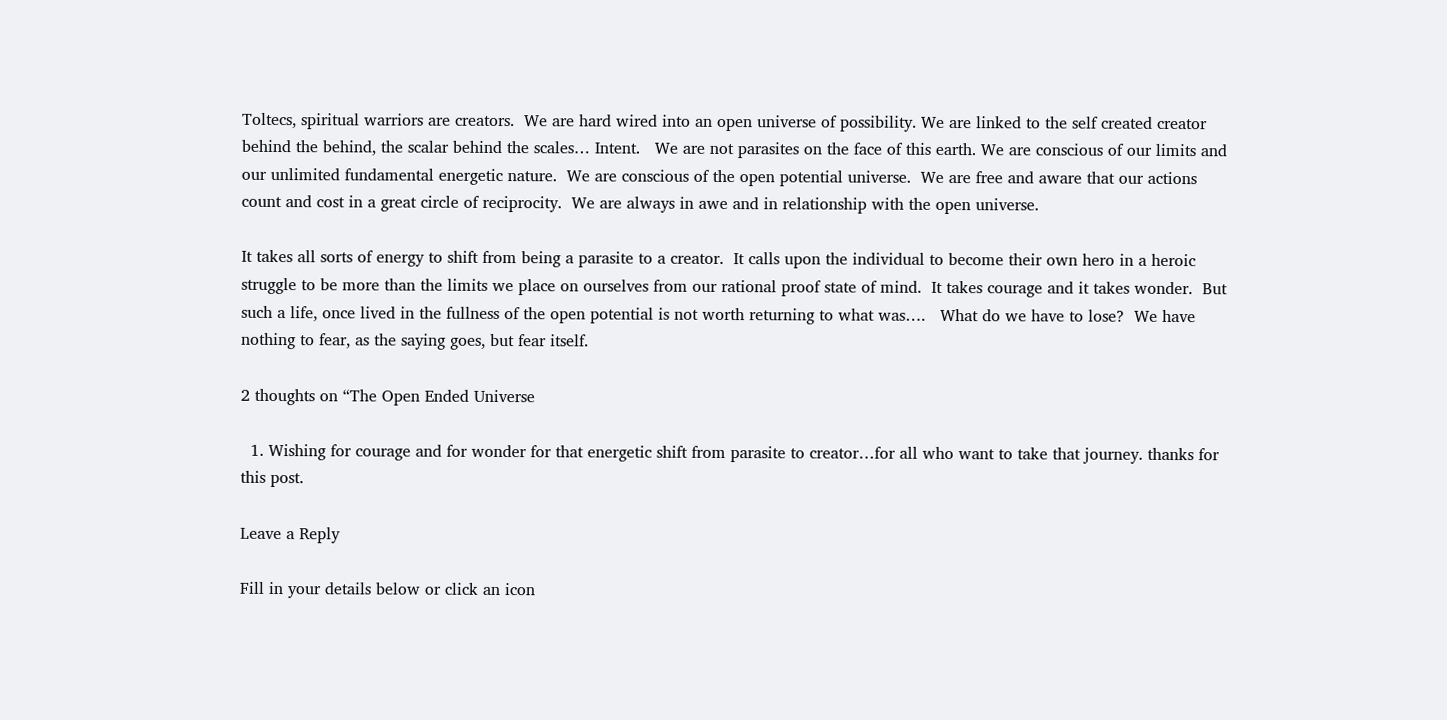Toltecs, spiritual warriors are creators.  We are hard wired into an open universe of possibility. We are linked to the self created creator behind the behind, the scalar behind the scales… Intent.   We are not parasites on the face of this earth. We are conscious of our limits and our unlimited fundamental energetic nature.  We are conscious of the open potential universe.  We are free and aware that our actions count and cost in a great circle of reciprocity.  We are always in awe and in relationship with the open universe.

It takes all sorts of energy to shift from being a parasite to a creator.  It calls upon the individual to become their own hero in a heroic struggle to be more than the limits we place on ourselves from our rational proof state of mind.  It takes courage and it takes wonder.  But such a life, once lived in the fullness of the open potential is not worth returning to what was….   What do we have to lose?  We have nothing to fear, as the saying goes, but fear itself.

2 thoughts on “The Open Ended Universe

  1. Wishing for courage and for wonder for that energetic shift from parasite to creator…for all who want to take that journey. thanks for this post.

Leave a Reply

Fill in your details below or click an icon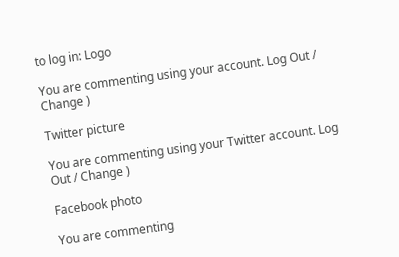to log in: Logo

You are commenting using your account. Log Out / Change )

Twitter picture

You are commenting using your Twitter account. Log Out / Change )

Facebook photo

You are commenting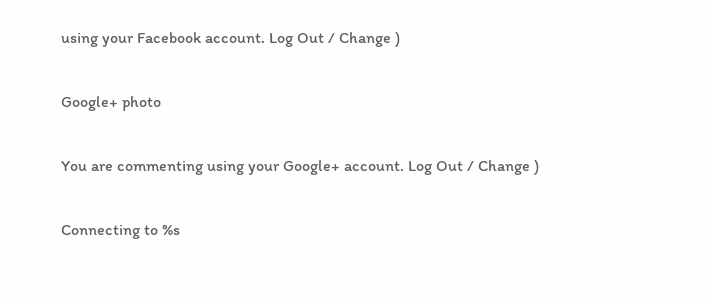using your Facebook account. Log Out / Change )

Google+ photo

You are commenting using your Google+ account. Log Out / Change )

Connecting to %s